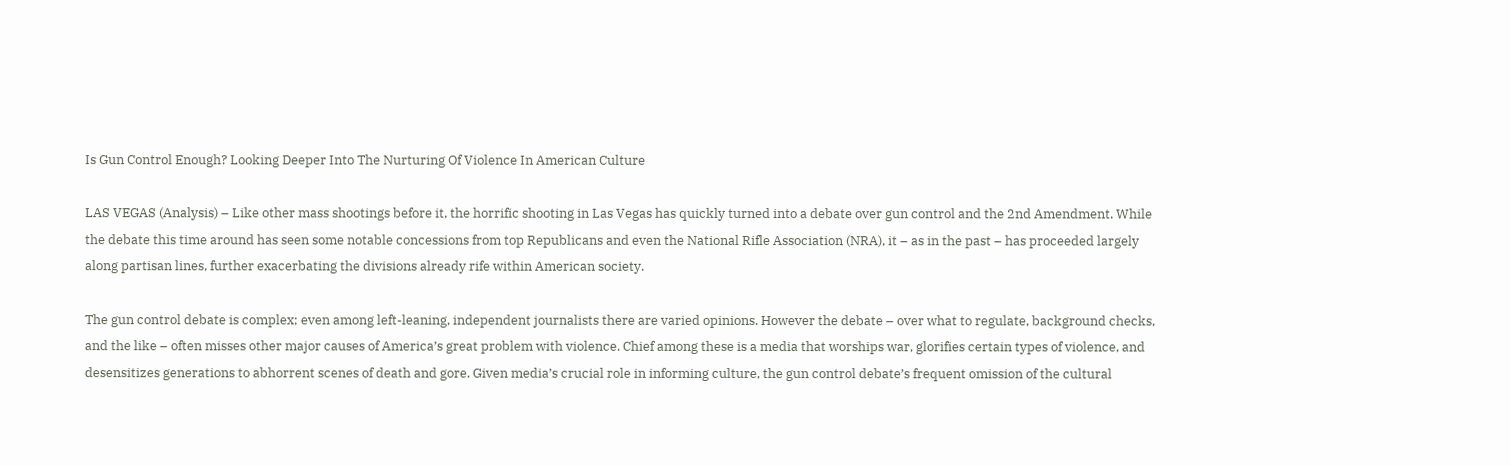Is Gun Control Enough? Looking Deeper Into The Nurturing Of Violence In American Culture

LAS VEGAS (Analysis) – Like other mass shootings before it, the horrific shooting in Las Vegas has quickly turned into a debate over gun control and the 2nd Amendment. While the debate this time around has seen some notable concessions from top Republicans and even the National Rifle Association (NRA), it – as in the past – has proceeded largely along partisan lines, further exacerbating the divisions already rife within American society.

The gun control debate is complex; even among left-leaning, independent journalists there are varied opinions. However the debate – over what to regulate, background checks, and the like – often misses other major causes of America’s great problem with violence. Chief among these is a media that worships war, glorifies certain types of violence, and desensitizes generations to abhorrent scenes of death and gore. Given media’s crucial role in informing culture, the gun control debate’s frequent omission of the cultural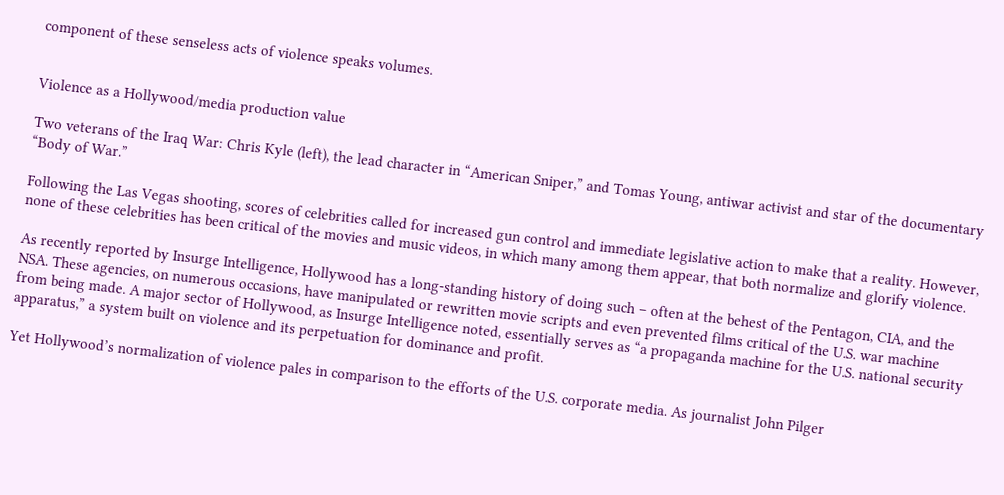component of these senseless acts of violence speaks volumes.


Violence as a Hollywood/media production value

Two veterans of the Iraq War: Chris Kyle (left), the lead character in “American Sniper,” and Tomas Young, antiwar activist and star of the documentary “Body of War.”

Following the Las Vegas shooting, scores of celebrities called for increased gun control and immediate legislative action to make that a reality. However, none of these celebrities has been critical of the movies and music videos, in which many among them appear, that both normalize and glorify violence.

As recently reported by Insurge Intelligence, Hollywood has a long-standing history of doing such – often at the behest of the Pentagon, CIA, and the NSA. These agencies, on numerous occasions, have manipulated or rewritten movie scripts and even prevented films critical of the U.S. war machine from being made. A major sector of Hollywood, as Insurge Intelligence noted, essentially serves as “a propaganda machine for the U.S. national security apparatus,” a system built on violence and its perpetuation for dominance and profit.

Yet Hollywood’s normalization of violence pales in comparison to the efforts of the U.S. corporate media. As journalist John Pilger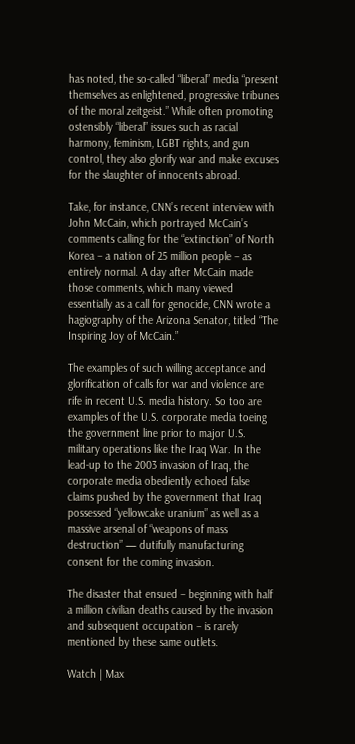has noted, the so-called “liberal” media “present themselves as enlightened, progressive tribunes of the moral zeitgeist.” While often promoting ostensibly “liberal” issues such as racial harmony, feminism, LGBT rights, and gun control, they also glorify war and make excuses for the slaughter of innocents abroad.

Take, for instance, CNN’s recent interview with John McCain, which portrayed McCain’s comments calling for the “extinction” of North Korea – a nation of 25 million people – as entirely normal. A day after McCain made those comments, which many viewed essentially as a call for genocide, CNN wrote a hagiography of the Arizona Senator, titled “The Inspiring Joy of McCain.”

The examples of such willing acceptance and glorification of calls for war and violence are rife in recent U.S. media history. So too are examples of the U.S. corporate media toeing the government line prior to major U.S. military operations like the Iraq War. In the lead-up to the 2003 invasion of Iraq, the corporate media obediently echoed false claims pushed by the government that Iraq possessed “yellowcake uranium” as well as a massive arsenal of “weapons of mass destruction” — dutifully manufacturing consent for the coming invasion.

The disaster that ensued – beginning with half a million civilian deaths caused by the invasion and subsequent occupation – is rarely mentioned by these same outlets.

Watch | Max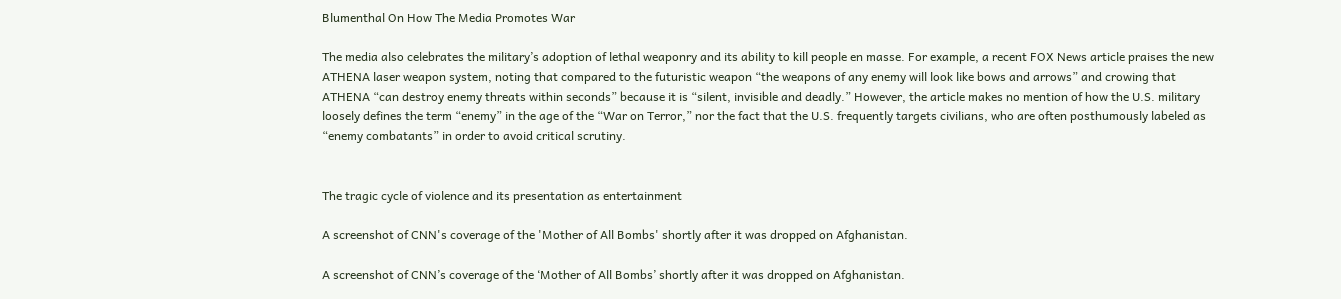Blumenthal On How The Media Promotes War

The media also celebrates the military’s adoption of lethal weaponry and its ability to kill people en masse. For example, a recent FOX News article praises the new ATHENA laser weapon system, noting that compared to the futuristic weapon “the weapons of any enemy will look like bows and arrows” and crowing that ATHENA “can destroy enemy threats within seconds” because it is “silent, invisible and deadly.” However, the article makes no mention of how the U.S. military loosely defines the term “enemy” in the age of the “War on Terror,” nor the fact that the U.S. frequently targets civilians, who are often posthumously labeled as “enemy combatants” in order to avoid critical scrutiny.


The tragic cycle of violence and its presentation as entertainment

A screenshot of CNN's coverage of the 'Mother of All Bombs' shortly after it was dropped on Afghanistan.

A screenshot of CNN’s coverage of the ‘Mother of All Bombs’ shortly after it was dropped on Afghanistan.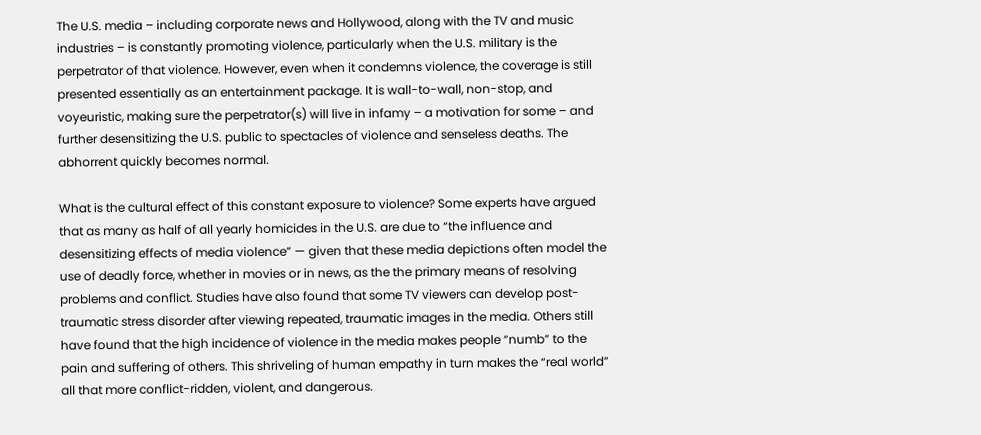The U.S. media – including corporate news and Hollywood, along with the TV and music industries – is constantly promoting violence, particularly when the U.S. military is the perpetrator of that violence. However, even when it condemns violence, the coverage is still presented essentially as an entertainment package. It is wall-to-wall, non-stop, and voyeuristic, making sure the perpetrator(s) will live in infamy – a motivation for some – and further desensitizing the U.S. public to spectacles of violence and senseless deaths. The abhorrent quickly becomes normal.

What is the cultural effect of this constant exposure to violence? Some experts have argued that as many as half of all yearly homicides in the U.S. are due to “the influence and desensitizing effects of media violence” — given that these media depictions often model the use of deadly force, whether in movies or in news, as the the primary means of resolving problems and conflict. Studies have also found that some TV viewers can develop post-traumatic stress disorder after viewing repeated, traumatic images in the media. Others still have found that the high incidence of violence in the media makes people “numb” to the pain and suffering of others. This shriveling of human empathy in turn makes the “real world” all that more conflict-ridden, violent, and dangerous.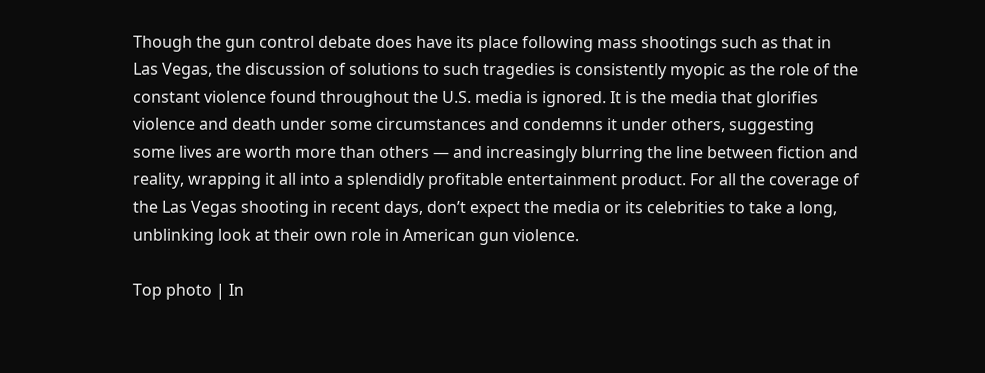Though the gun control debate does have its place following mass shootings such as that in Las Vegas, the discussion of solutions to such tragedies is consistently myopic as the role of the constant violence found throughout the U.S. media is ignored. It is the media that glorifies violence and death under some circumstances and condemns it under others, suggesting some lives are worth more than others — and increasingly blurring the line between fiction and reality, wrapping it all into a splendidly profitable entertainment product. For all the coverage of the Las Vegas shooting in recent days, don’t expect the media or its celebrities to take a long, unblinking look at their own role in American gun violence.

Top photo | In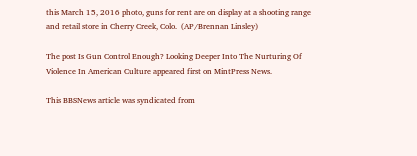this March 15, 2016 photo, guns for rent are on display at a shooting range and retail store in Cherry Creek, Colo.  (AP/Brennan Linsley)

The post Is Gun Control Enough? Looking Deeper Into The Nurturing Of Violence In American Culture appeared first on MintPress News.

This BBSNews article was syndicated from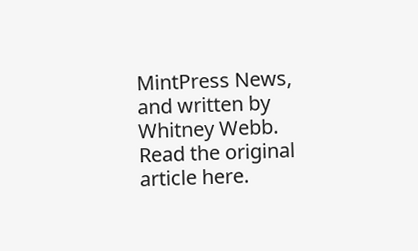MintPress News, and written by Whitney Webb. Read the original article here.